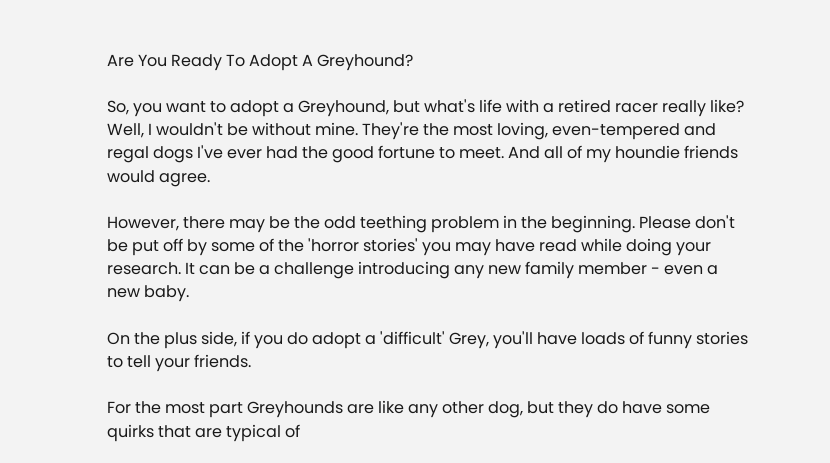Are You Ready To Adopt A Greyhound?

So, you want to adopt a Greyhound, but what's life with a retired racer really like? Well, I wouldn't be without mine. They're the most loving, even-tempered and regal dogs I've ever had the good fortune to meet. And all of my houndie friends would agree.

However, there may be the odd teething problem in the beginning. Please don't be put off by some of the 'horror stories' you may have read while doing your research. It can be a challenge introducing any new family member - even a new baby.

On the plus side, if you do adopt a 'difficult' Grey, you'll have loads of funny stories to tell your friends.

For the most part Greyhounds are like any other dog, but they do have some quirks that are typical of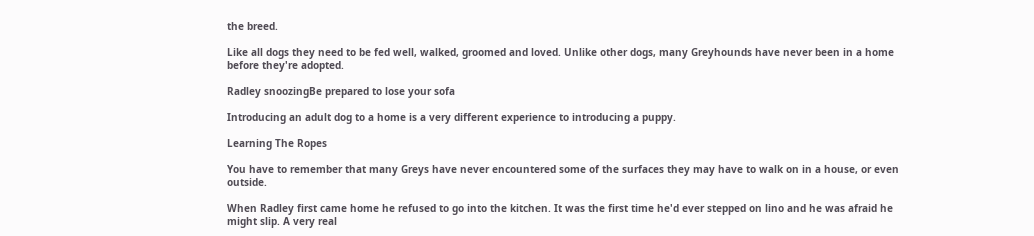the breed.

Like all dogs they need to be fed well, walked, groomed and loved. Unlike other dogs, many Greyhounds have never been in a home before they're adopted.

Radley snoozingBe prepared to lose your sofa

Introducing an adult dog to a home is a very different experience to introducing a puppy.

Learning The Ropes

You have to remember that many Greys have never encountered some of the surfaces they may have to walk on in a house, or even outside.

When Radley first came home he refused to go into the kitchen. It was the first time he'd ever stepped on lino and he was afraid he might slip. A very real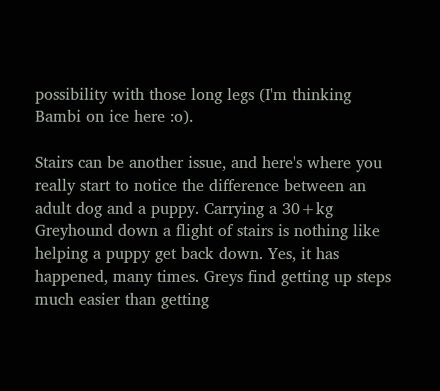possibility with those long legs (I'm thinking Bambi on ice here :o).

Stairs can be another issue, and here's where you really start to notice the difference between an adult dog and a puppy. Carrying a 30+kg Greyhound down a flight of stairs is nothing like helping a puppy get back down. Yes, it has happened, many times. Greys find getting up steps much easier than getting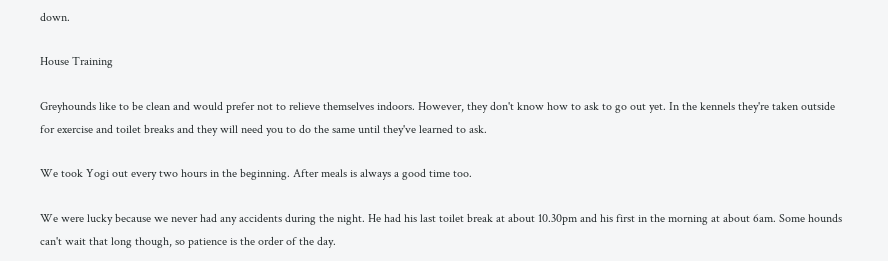down.

House Training

Greyhounds like to be clean and would prefer not to relieve themselves indoors. However, they don't know how to ask to go out yet. In the kennels they're taken outside for exercise and toilet breaks and they will need you to do the same until they've learned to ask.

We took Yogi out every two hours in the beginning. After meals is always a good time too.

We were lucky because we never had any accidents during the night. He had his last toilet break at about 10.30pm and his first in the morning at about 6am. Some hounds can't wait that long though, so patience is the order of the day.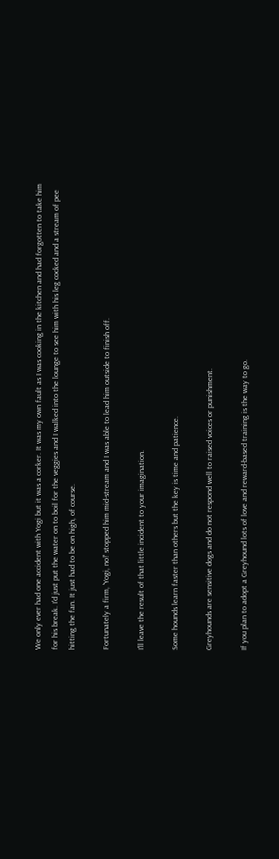We only ever had one accident with Yogi but it was a corker. It was my own fault as I was cooking in the kitchen and had forgotten to take him for his break. I'd just put the water on to boil for the veggies and I walked into the lounge to see him with his leg cocked and a stream of pee hitting the fan. It just had to be on high, of course.

Fortunately a firm, 'Yogi, no!' stopped him mid-stream and I was able to lead him outside to finish off.

I'll leave the result of that little incident to your imagination.

Some hounds learn faster than others but the key is time and patience.

Greyhounds are sensitive dogs and do not respond well to raised voices or punishment.

If you plan to adopt a Greyhound lots of love and reward-based training is the way to go.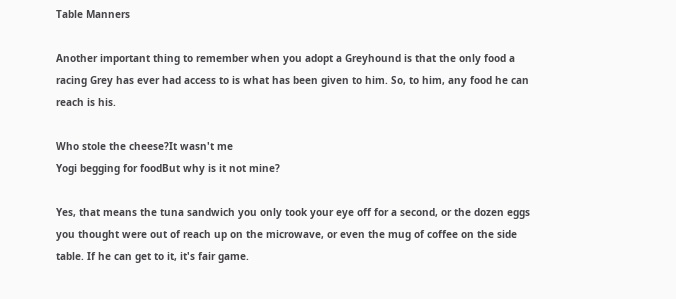Table Manners

Another important thing to remember when you adopt a Greyhound is that the only food a racing Grey has ever had access to is what has been given to him. So, to him, any food he can reach is his.

Who stole the cheese?It wasn't me
Yogi begging for foodBut why is it not mine?

Yes, that means the tuna sandwich you only took your eye off for a second, or the dozen eggs you thought were out of reach up on the microwave, or even the mug of coffee on the side table. If he can get to it, it's fair game.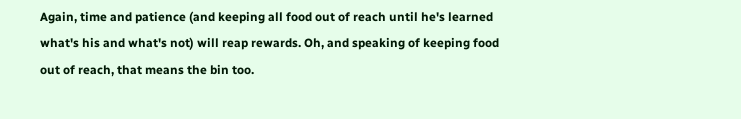Again, time and patience (and keeping all food out of reach until he's learned what's his and what's not) will reap rewards. Oh, and speaking of keeping food out of reach, that means the bin too.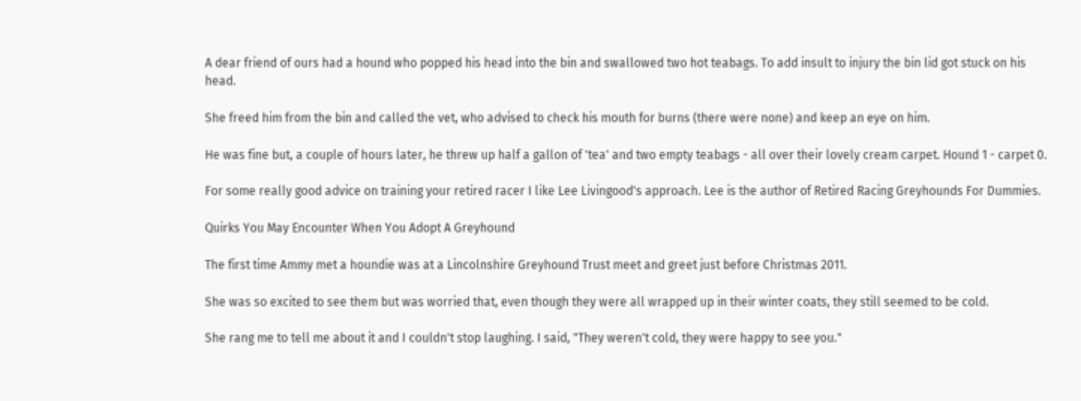A dear friend of ours had a hound who popped his head into the bin and swallowed two hot teabags. To add insult to injury the bin lid got stuck on his head.

She freed him from the bin and called the vet, who advised to check his mouth for burns (there were none) and keep an eye on him.

He was fine but, a couple of hours later, he threw up half a gallon of 'tea' and two empty teabags - all over their lovely cream carpet. Hound 1 - carpet 0.

For some really good advice on training your retired racer I like Lee Livingood's approach. Lee is the author of Retired Racing Greyhounds For Dummies.

Quirks You May Encounter When You Adopt A Greyhound

The first time Ammy met a houndie was at a Lincolnshire Greyhound Trust meet and greet just before Christmas 2011.

She was so excited to see them but was worried that, even though they were all wrapped up in their winter coats, they still seemed to be cold.

She rang me to tell me about it and I couldn't stop laughing. I said, "They weren't cold, they were happy to see you."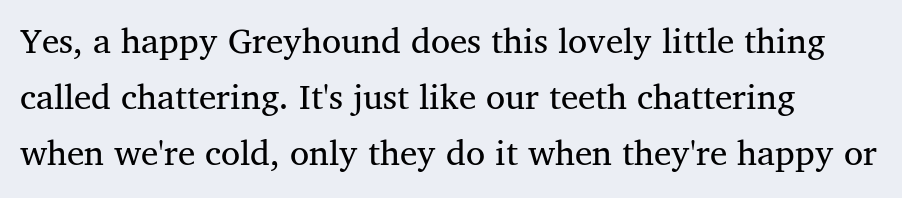Yes, a happy Greyhound does this lovely little thing called chattering. It's just like our teeth chattering when we're cold, only they do it when they're happy or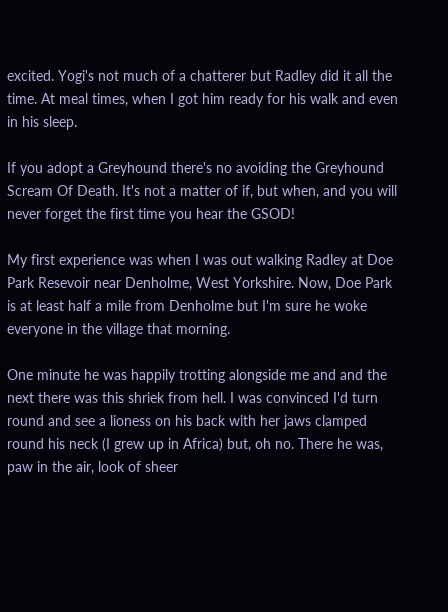excited. Yogi's not much of a chatterer but Radley did it all the time. At meal times, when I got him ready for his walk and even in his sleep.

If you adopt a Greyhound there's no avoiding the Greyhound Scream Of Death. It's not a matter of if, but when, and you will never forget the first time you hear the GSOD!

My first experience was when I was out walking Radley at Doe Park Resevoir near Denholme, West Yorkshire. Now, Doe Park is at least half a mile from Denholme but I'm sure he woke everyone in the village that morning.

One minute he was happily trotting alongside me and and the next there was this shriek from hell. I was convinced I'd turn round and see a lioness on his back with her jaws clamped round his neck (I grew up in Africa) but, oh no. There he was, paw in the air, look of sheer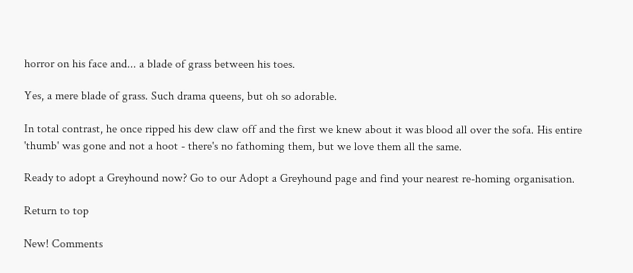horror on his face and... a blade of grass between his toes.

Yes, a mere blade of grass. Such drama queens, but oh so adorable.

In total contrast, he once ripped his dew claw off and the first we knew about it was blood all over the sofa. His entire 'thumb' was gone and not a hoot - there's no fathoming them, but we love them all the same.

Ready to adopt a Greyhound now? Go to our Adopt a Greyhound page and find your nearest re-homing organisation.

Return to top

New! Comments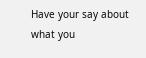Have your say about what you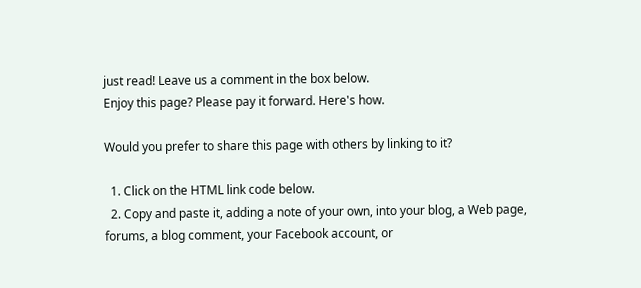just read! Leave us a comment in the box below.
Enjoy this page? Please pay it forward. Here's how.

Would you prefer to share this page with others by linking to it?

  1. Click on the HTML link code below.
  2. Copy and paste it, adding a note of your own, into your blog, a Web page, forums, a blog comment, your Facebook account, or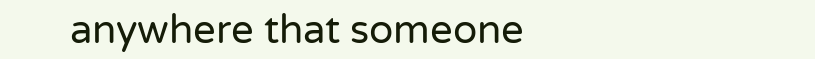anywhere that someone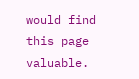would find this page valuable.